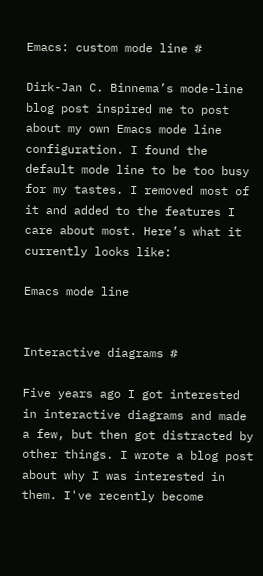Emacs: custom mode line #

Dirk-Jan C. Binnema’s mode-line blog post inspired me to post about my own Emacs mode line configuration. I found the default mode line to be too busy for my tastes. I removed most of it and added to the features I care about most. Here’s what it currently looks like:

Emacs mode line


Interactive diagrams #

Five years ago I got interested in interactive diagrams and made a few, but then got distracted by other things. I wrote a blog post about why I was interested in them. I've recently become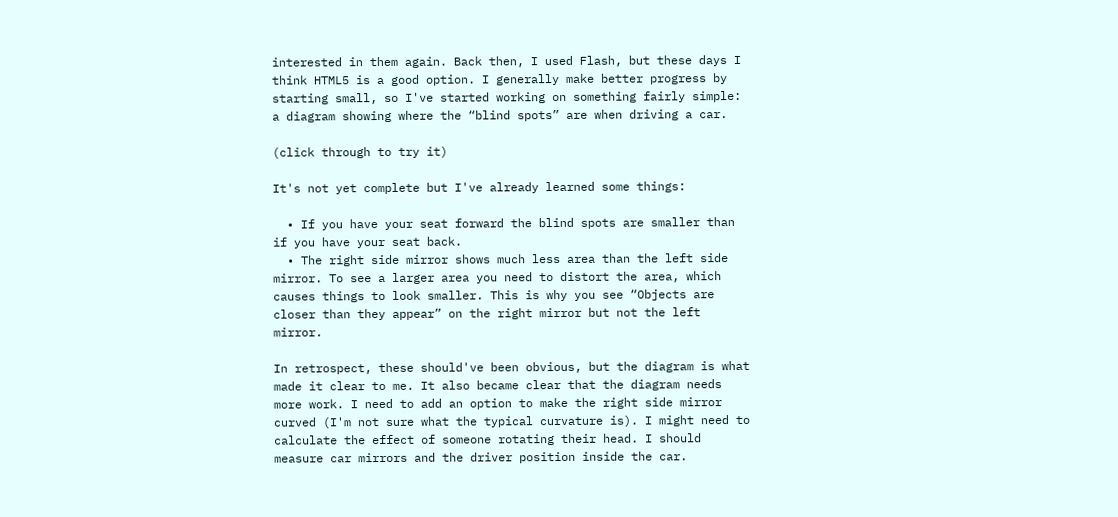interested in them again. Back then, I used Flash, but these days I think HTML5 is a good option. I generally make better progress by starting small, so I've started working on something fairly simple: a diagram showing where the “blind spots” are when driving a car.

(click through to try it)

It's not yet complete but I've already learned some things:

  • If you have your seat forward the blind spots are smaller than if you have your seat back.
  • The right side mirror shows much less area than the left side mirror. To see a larger area you need to distort the area, which causes things to look smaller. This is why you see “Objects are closer than they appear” on the right mirror but not the left mirror.

In retrospect, these should've been obvious, but the diagram is what made it clear to me. It also became clear that the diagram needs more work. I need to add an option to make the right side mirror curved (I'm not sure what the typical curvature is). I might need to calculate the effect of someone rotating their head. I should measure car mirrors and the driver position inside the car.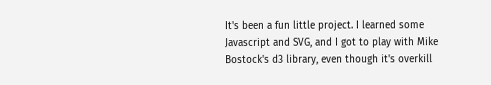It's been a fun little project. I learned some Javascript and SVG, and I got to play with Mike Bostock's d3 library, even though it's overkill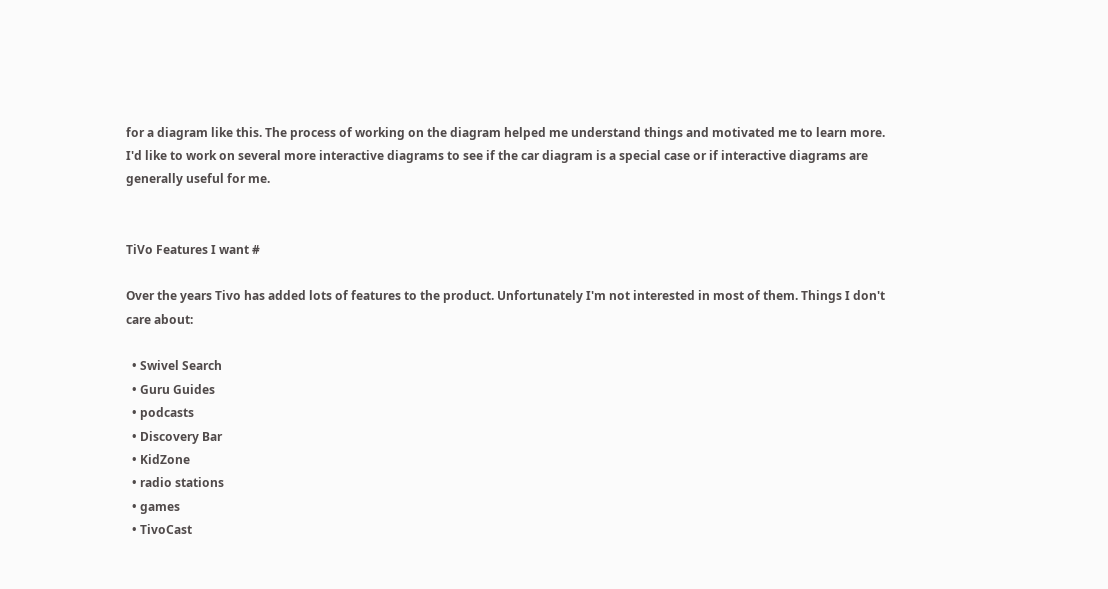for a diagram like this. The process of working on the diagram helped me understand things and motivated me to learn more. I'd like to work on several more interactive diagrams to see if the car diagram is a special case or if interactive diagrams are generally useful for me.


TiVo Features I want #

Over the years Tivo has added lots of features to the product. Unfortunately I'm not interested in most of them. Things I don't care about:

  • Swivel Search
  • Guru Guides
  • podcasts
  • Discovery Bar
  • KidZone
  • radio stations
  • games
  • TivoCast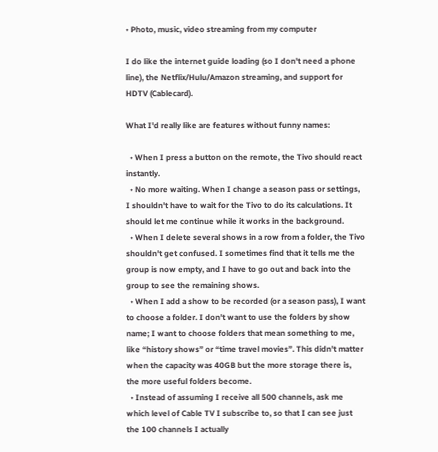• Photo, music, video streaming from my computer

I do like the internet guide loading (so I don't need a phone line), the Netflix/Hulu/Amazon streaming, and support for HDTV (Cablecard).

What I'd really like are features without funny names:

  • When I press a button on the remote, the Tivo should react instantly.
  • No more waiting. When I change a season pass or settings, I shouldn't have to wait for the Tivo to do its calculations. It should let me continue while it works in the background.
  • When I delete several shows in a row from a folder, the Tivo shouldn't get confused. I sometimes find that it tells me the group is now empty, and I have to go out and back into the group to see the remaining shows.
  • When I add a show to be recorded (or a season pass), I want to choose a folder. I don't want to use the folders by show name; I want to choose folders that mean something to me, like “history shows” or “time travel movies”. This didn't matter when the capacity was 40GB but the more storage there is, the more useful folders become.
  • Instead of assuming I receive all 500 channels, ask me which level of Cable TV I subscribe to, so that I can see just the 100 channels I actually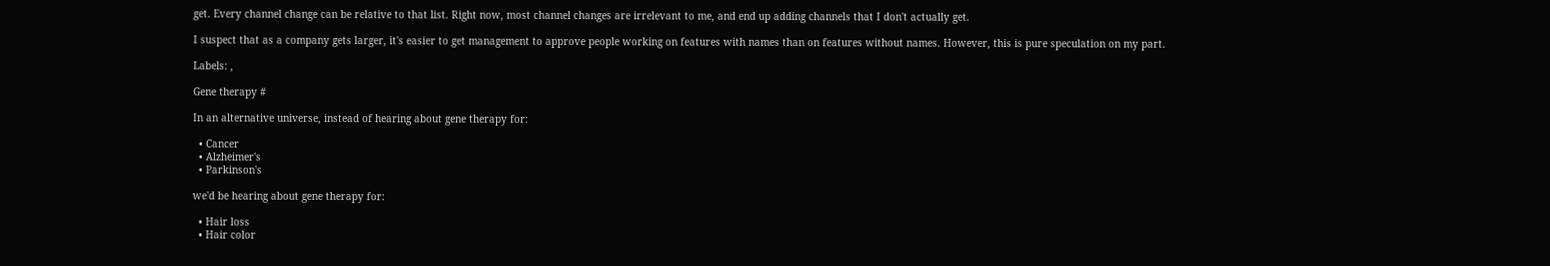get. Every channel change can be relative to that list. Right now, most channel changes are irrelevant to me, and end up adding channels that I don't actually get.

I suspect that as a company gets larger, it's easier to get management to approve people working on features with names than on features without names. However, this is pure speculation on my part.

Labels: ,

Gene therapy #

In an alternative universe, instead of hearing about gene therapy for:

  • Cancer
  • Alzheimer's
  • Parkinson's

we'd be hearing about gene therapy for:

  • Hair loss
  • Hair color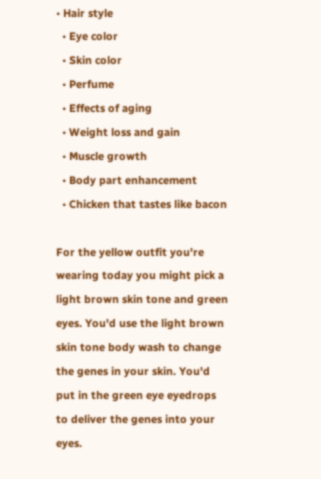• Hair style
  • Eye color
  • Skin color
  • Perfume
  • Effects of aging
  • Weight loss and gain
  • Muscle growth
  • Body part enhancement
  • Chicken that tastes like bacon

For the yellow outfit you're wearing today you might pick a light brown skin tone and green eyes. You'd use the light brown skin tone body wash to change the genes in your skin. You'd put in the green eye eyedrops to deliver the genes into your eyes.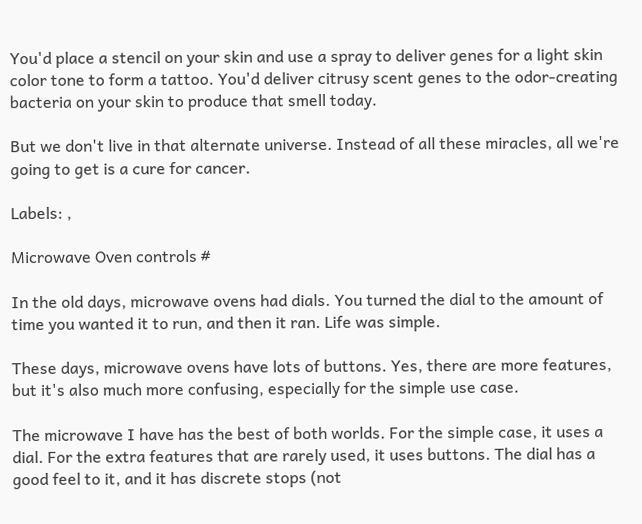You'd place a stencil on your skin and use a spray to deliver genes for a light skin color tone to form a tattoo. You'd deliver citrusy scent genes to the odor-creating bacteria on your skin to produce that smell today.

But we don't live in that alternate universe. Instead of all these miracles, all we're going to get is a cure for cancer.

Labels: ,

Microwave Oven controls #

In the old days, microwave ovens had dials. You turned the dial to the amount of time you wanted it to run, and then it ran. Life was simple.

These days, microwave ovens have lots of buttons. Yes, there are more features, but it's also much more confusing, especially for the simple use case.

The microwave I have has the best of both worlds. For the simple case, it uses a dial. For the extra features that are rarely used, it uses buttons. The dial has a good feel to it, and it has discrete stops (not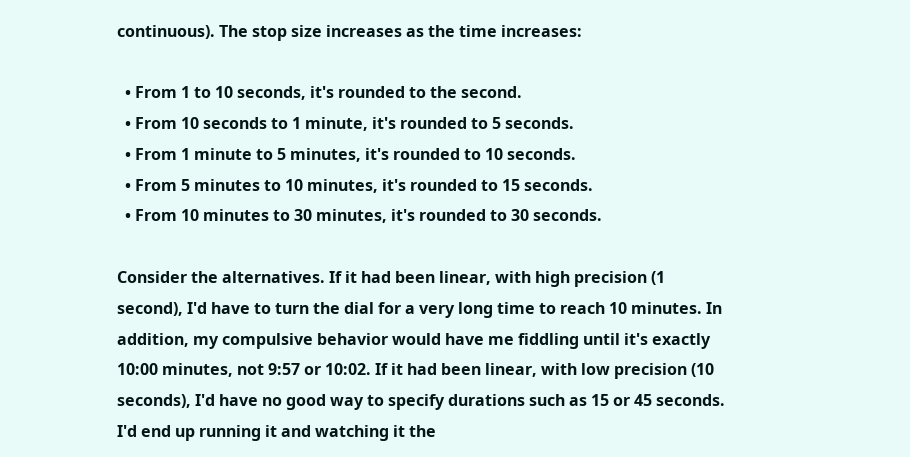continuous). The stop size increases as the time increases:

  • From 1 to 10 seconds, it's rounded to the second.
  • From 10 seconds to 1 minute, it's rounded to 5 seconds.
  • From 1 minute to 5 minutes, it's rounded to 10 seconds.
  • From 5 minutes to 10 minutes, it's rounded to 15 seconds.
  • From 10 minutes to 30 minutes, it's rounded to 30 seconds.

Consider the alternatives. If it had been linear, with high precision (1 second), I'd have to turn the dial for a very long time to reach 10 minutes. In addition, my compulsive behavior would have me fiddling until it's exactly 10:00 minutes, not 9:57 or 10:02. If it had been linear, with low precision (10 seconds), I'd have no good way to specify durations such as 15 or 45 seconds. I'd end up running it and watching it the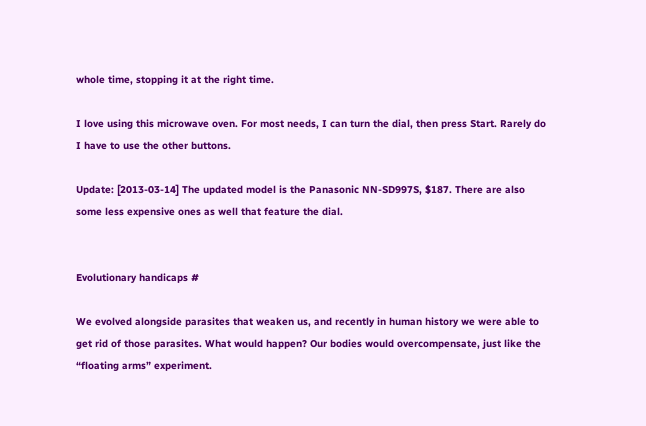whole time, stopping it at the right time.

I love using this microwave oven. For most needs, I can turn the dial, then press Start. Rarely do I have to use the other buttons.

Update: [2013-03-14] The updated model is the Panasonic NN-SD997S, $187. There are also some less expensive ones as well that feature the dial.


Evolutionary handicaps #

We evolved alongside parasites that weaken us, and recently in human history we were able to get rid of those parasites. What would happen? Our bodies would overcompensate, just like the “floating arms” experiment.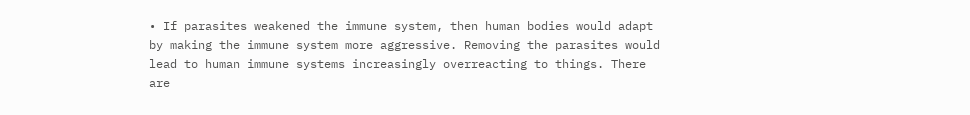• If parasites weakened the immune system, then human bodies would adapt by making the immune system more aggressive. Removing the parasites would lead to human immune systems increasingly overreacting to things. There are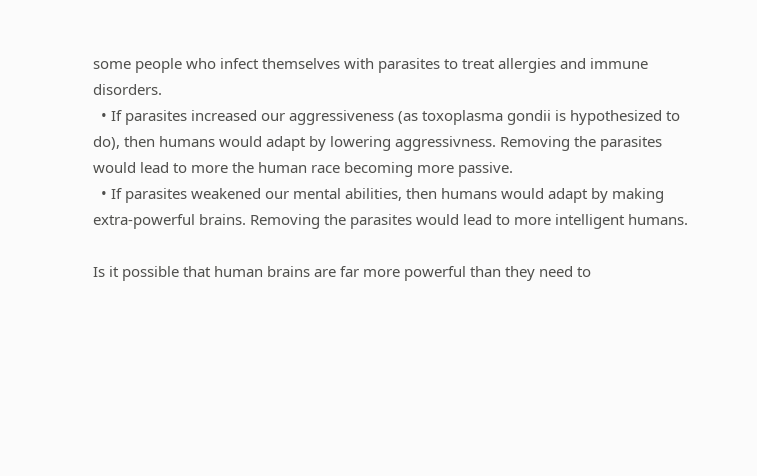some people who infect themselves with parasites to treat allergies and immune disorders.
  • If parasites increased our aggressiveness (as toxoplasma gondii is hypothesized to do), then humans would adapt by lowering aggressivness. Removing the parasites would lead to more the human race becoming more passive.
  • If parasites weakened our mental abilities, then humans would adapt by making extra-powerful brains. Removing the parasites would lead to more intelligent humans.

Is it possible that human brains are far more powerful than they need to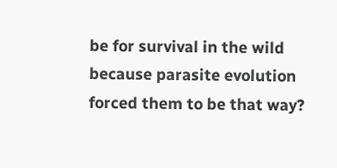be for survival in the wild because parasite evolution forced them to be that way?